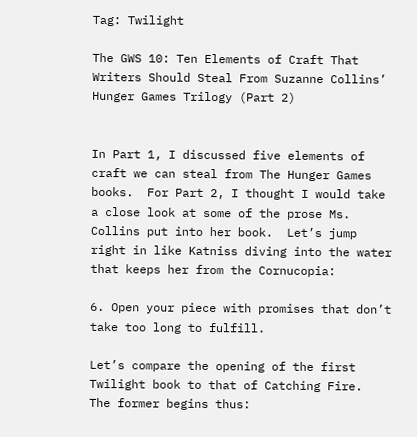Tag: Twilight

The GWS 10: Ten Elements of Craft That Writers Should Steal From Suzanne Collins’ Hunger Games Trilogy (Part 2)


In Part 1, I discussed five elements of craft we can steal from The Hunger Games books.  For Part 2, I thought I would take a close look at some of the prose Ms. Collins put into her book.  Let’s jump right in like Katniss diving into the water that keeps her from the Cornucopia:

6. Open your piece with promises that don’t take too long to fulfill.

Let’s compare the opening of the first Twilight book to that of Catching Fire.  The former begins thus: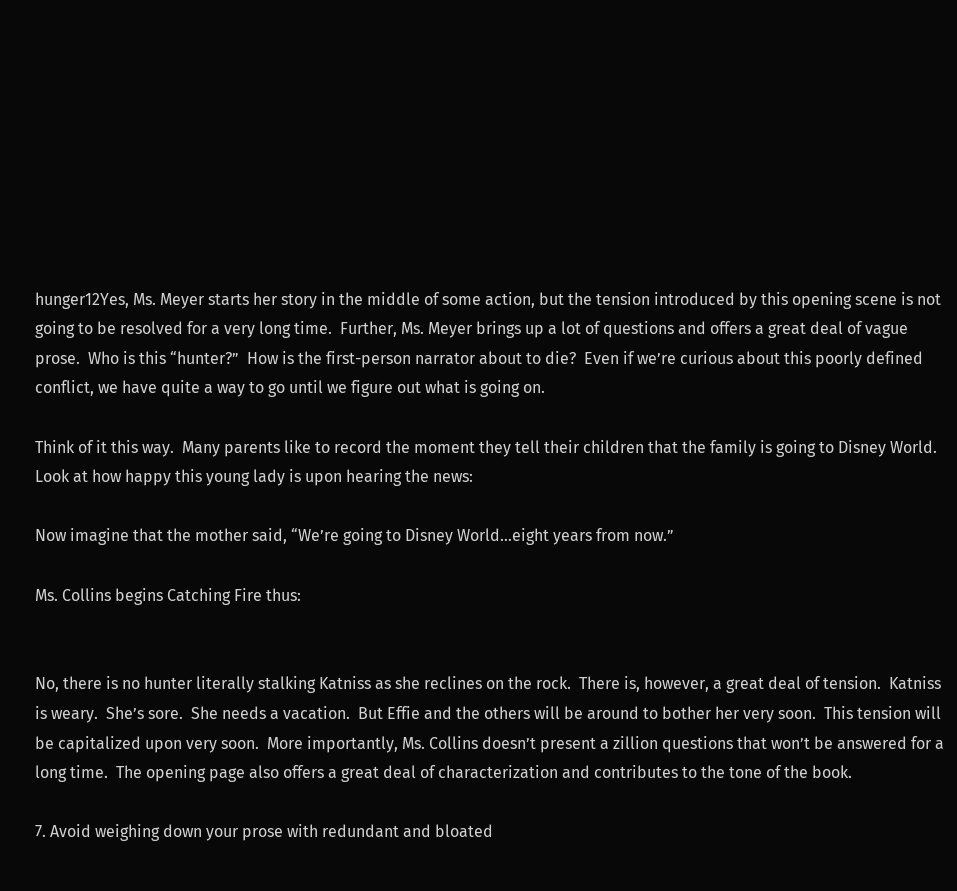hunger12Yes, Ms. Meyer starts her story in the middle of some action, but the tension introduced by this opening scene is not going to be resolved for a very long time.  Further, Ms. Meyer brings up a lot of questions and offers a great deal of vague prose.  Who is this “hunter?”  How is the first-person narrator about to die?  Even if we’re curious about this poorly defined conflict, we have quite a way to go until we figure out what is going on.

Think of it this way.  Many parents like to record the moment they tell their children that the family is going to Disney World.  Look at how happy this young lady is upon hearing the news:

Now imagine that the mother said, “We’re going to Disney World…eight years from now.”

Ms. Collins begins Catching Fire thus:


No, there is no hunter literally stalking Katniss as she reclines on the rock.  There is, however, a great deal of tension.  Katniss is weary.  She’s sore.  She needs a vacation.  But Effie and the others will be around to bother her very soon.  This tension will be capitalized upon very soon.  More importantly, Ms. Collins doesn’t present a zillion questions that won’t be answered for a long time.  The opening page also offers a great deal of characterization and contributes to the tone of the book.

7. Avoid weighing down your prose with redundant and bloated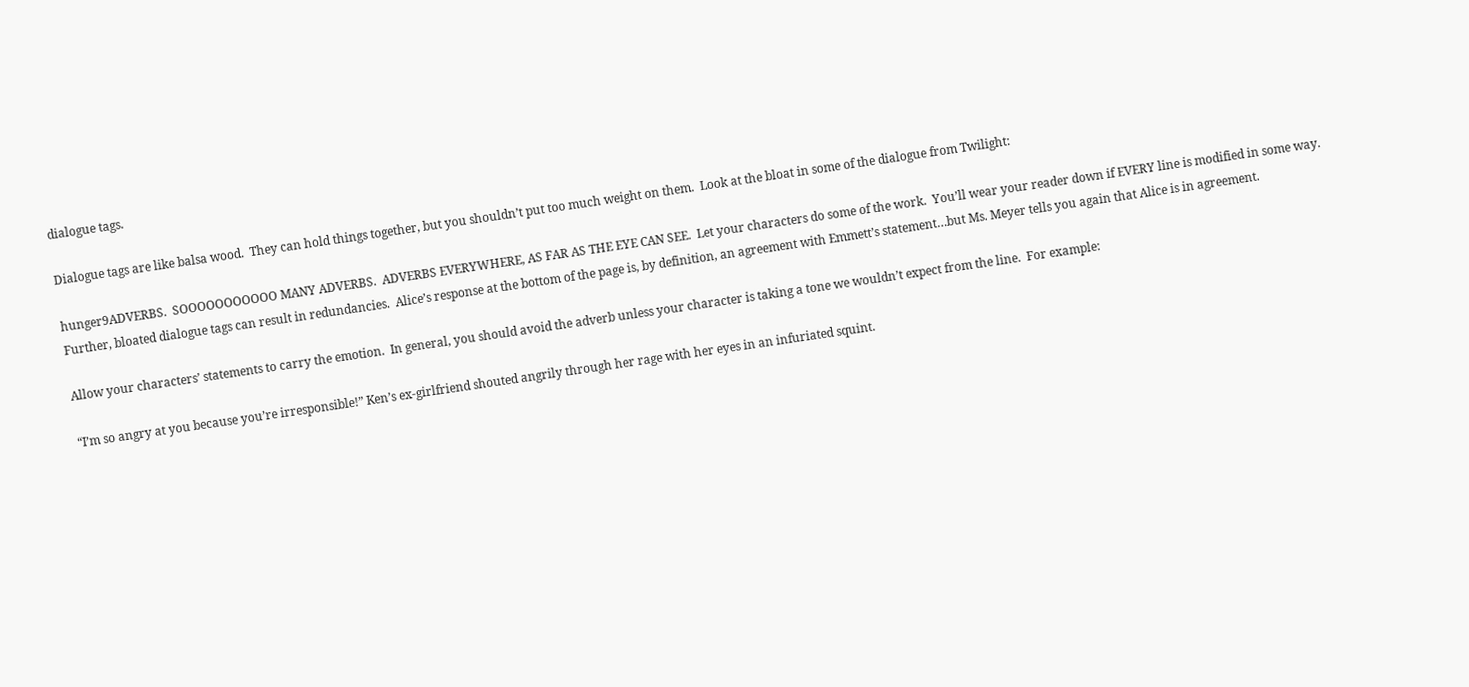dialogue tags.

Dialogue tags are like balsa wood.  They can hold things together, but you shouldn’t put too much weight on them.  Look at the bloat in some of the dialogue from Twilight:

hunger9ADVERBS.  SOOOOOOOOOOO MANY ADVERBS.  ADVERBS EVERYWHERE, AS FAR AS THE EYE CAN SEE.  Let your characters do some of the work.  You’ll wear your reader down if EVERY line is modified in some way.  Further, bloated dialogue tags can result in redundancies.  Alice’s response at the bottom of the page is, by definition, an agreement with Emmett’s statement…but Ms. Meyer tells you again that Alice is in agreement.

Allow your characters’ statements to carry the emotion.  In general, you should avoid the adverb unless your character is taking a tone we wouldn’t expect from the line.  For example:

“I’m so angry at you because you’re irresponsible!” Ken’s ex-girlfriend shouted angrily through her rage with her eyes in an infuriated squint.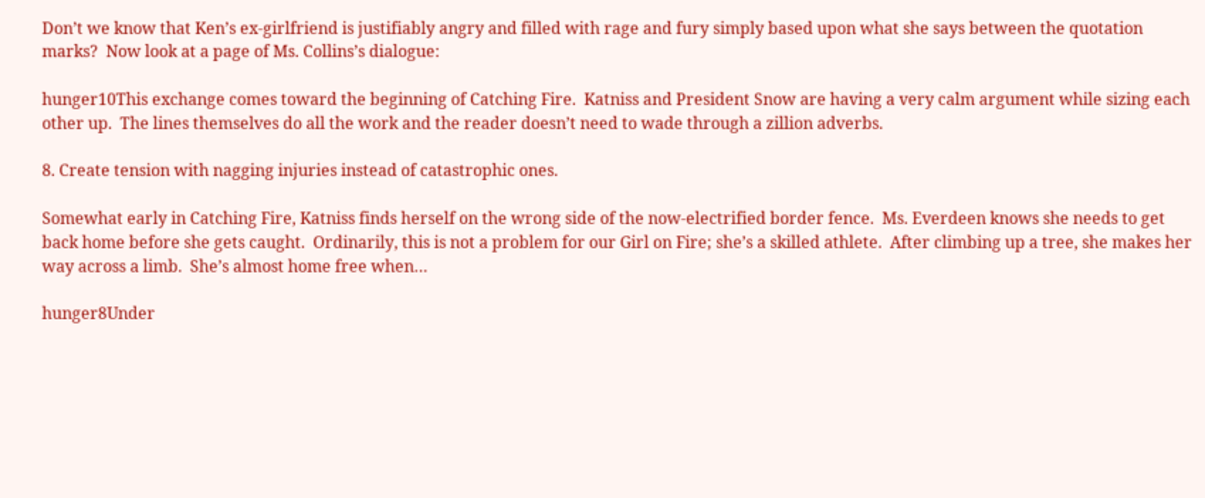Don’t we know that Ken’s ex-girlfriend is justifiably angry and filled with rage and fury simply based upon what she says between the quotation marks?  Now look at a page of Ms. Collins’s dialogue:

hunger10This exchange comes toward the beginning of Catching Fire.  Katniss and President Snow are having a very calm argument while sizing each other up.  The lines themselves do all the work and the reader doesn’t need to wade through a zillion adverbs.

8. Create tension with nagging injuries instead of catastrophic ones.

Somewhat early in Catching Fire, Katniss finds herself on the wrong side of the now-electrified border fence.  Ms. Everdeen knows she needs to get back home before she gets caught.  Ordinarily, this is not a problem for our Girl on Fire; she’s a skilled athlete.  After climbing up a tree, she makes her way across a limb.  She’s almost home free when…

hunger8Under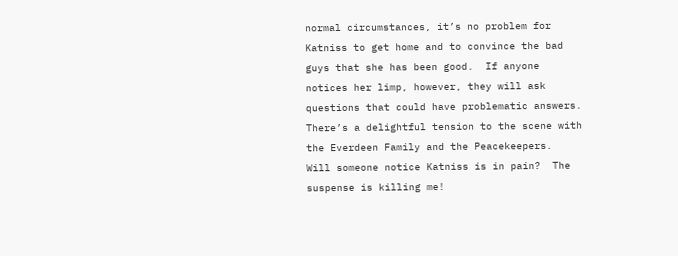normal circumstances, it’s no problem for Katniss to get home and to convince the bad guys that she has been good.  If anyone notices her limp, however, they will ask questions that could have problematic answers.  There’s a delightful tension to the scene with the Everdeen Family and the Peacekeepers.  Will someone notice Katniss is in pain?  The suspense is killing me!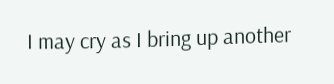I may cry as I bring up another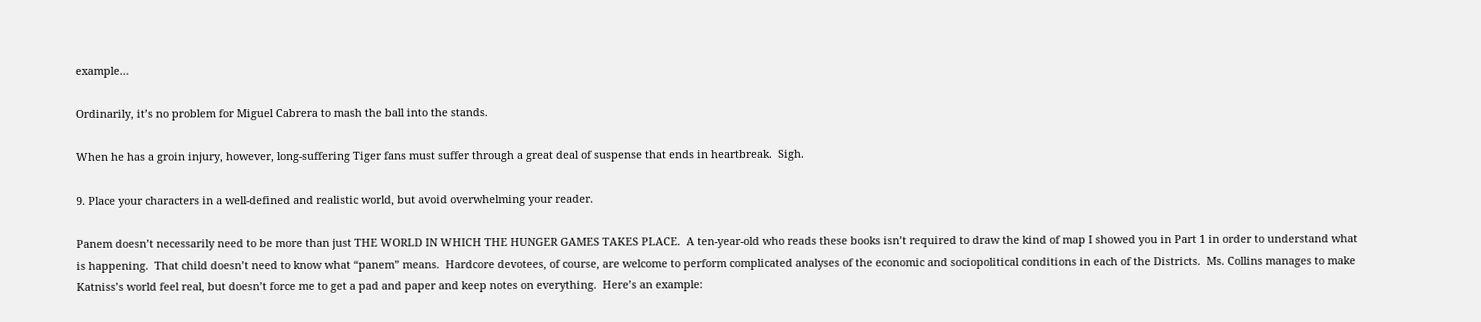example…

Ordinarily, it’s no problem for Miguel Cabrera to mash the ball into the stands.

When he has a groin injury, however, long-suffering Tiger fans must suffer through a great deal of suspense that ends in heartbreak.  Sigh.

9. Place your characters in a well-defined and realistic world, but avoid overwhelming your reader.

Panem doesn’t necessarily need to be more than just THE WORLD IN WHICH THE HUNGER GAMES TAKES PLACE.  A ten-year-old who reads these books isn’t required to draw the kind of map I showed you in Part 1 in order to understand what is happening.  That child doesn’t need to know what “panem” means.  Hardcore devotees, of course, are welcome to perform complicated analyses of the economic and sociopolitical conditions in each of the Districts.  Ms. Collins manages to make Katniss’s world feel real, but doesn’t force me to get a pad and paper and keep notes on everything.  Here’s an example: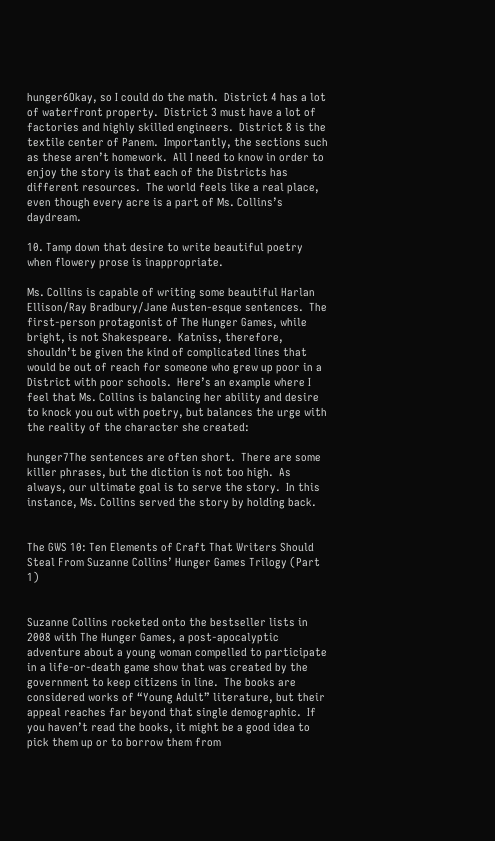hunger6Okay, so I could do the math.  District 4 has a lot of waterfront property.  District 3 must have a lot of factories and highly skilled engineers.  District 8 is the textile center of Panem.  Importantly, the sections such as these aren’t homework.  All I need to know in order to enjoy the story is that each of the Districts has different resources.  The world feels like a real place, even though every acre is a part of Ms. Collins’s daydream.

10. Tamp down that desire to write beautiful poetry when flowery prose is inappropriate.

Ms. Collins is capable of writing some beautiful Harlan Ellison/Ray Bradbury/Jane Austen-esque sentences.  The first-person protagonist of The Hunger Games, while bright, is not Shakespeare.  Katniss, therefore, shouldn’t be given the kind of complicated lines that would be out of reach for someone who grew up poor in a District with poor schools.  Here’s an example where I feel that Ms. Collins is balancing her ability and desire to knock you out with poetry, but balances the urge with the reality of the character she created:

hunger7The sentences are often short.  There are some killer phrases, but the diction is not too high.  As always, our ultimate goal is to serve the story.  In this instance, Ms. Collins served the story by holding back.


The GWS 10: Ten Elements of Craft That Writers Should Steal From Suzanne Collins’ Hunger Games Trilogy (Part 1)


Suzanne Collins rocketed onto the bestseller lists in 2008 with The Hunger Games, a post-apocalyptic adventure about a young woman compelled to participate in a life-or-death game show that was created by the government to keep citizens in line.  The books are considered works of “Young Adult” literature, but their appeal reaches far beyond that single demographic.  If you haven’t read the books, it might be a good idea to pick them up or to borrow them from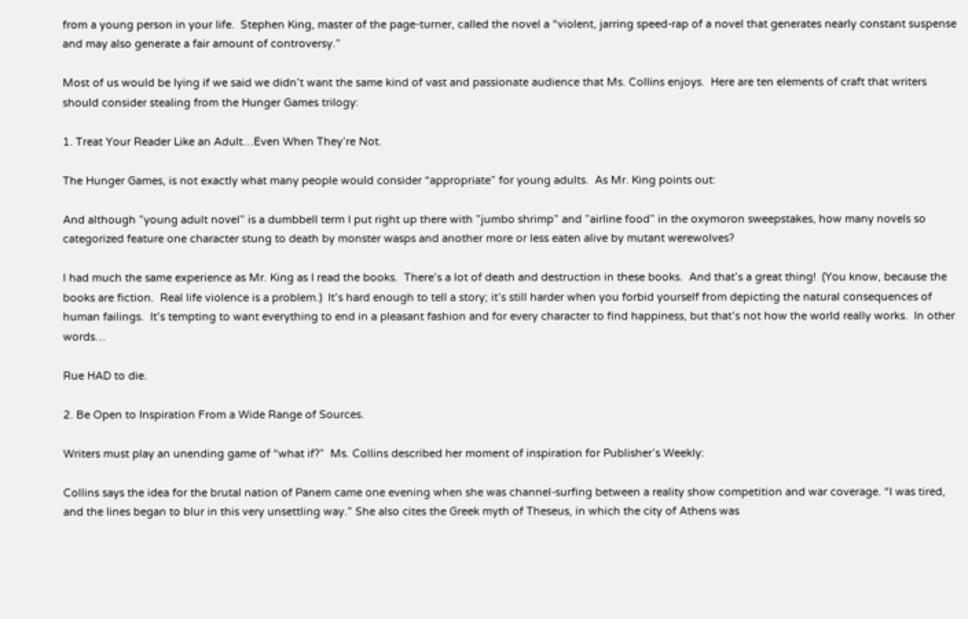from a young person in your life.  Stephen King, master of the page-turner, called the novel a “violent, jarring speed-rap of a novel that generates nearly constant suspense and may also generate a fair amount of controversy.”

Most of us would be lying if we said we didn’t want the same kind of vast and passionate audience that Ms. Collins enjoys.  Here are ten elements of craft that writers should consider stealing from the Hunger Games trilogy:

1. Treat Your Reader Like an Adult…Even When They’re Not.

The Hunger Games, is not exactly what many people would consider “appropriate” for young adults.  As Mr. King points out:

And although ”young adult novel” is a dumbbell term I put right up there with ”jumbo shrimp” and ”airline food” in the oxymoron sweepstakes, how many novels so categorized feature one character stung to death by monster wasps and another more or less eaten alive by mutant werewolves?

I had much the same experience as Mr. King as I read the books.  There’s a lot of death and destruction in these books.  And that’s a great thing!  (You know, because the books are fiction.  Real life violence is a problem.)  It’s hard enough to tell a story; it’s still harder when you forbid yourself from depicting the natural consequences of human failings.  It’s tempting to want everything to end in a pleasant fashion and for every character to find happiness, but that’s not how the world really works.  In other words…

Rue HAD to die.

2. Be Open to Inspiration From a Wide Range of Sources.

Writers must play an unending game of “what if?”  Ms. Collins described her moment of inspiration for Publisher’s Weekly:

Collins says the idea for the brutal nation of Panem came one evening when she was channel-surfing between a reality show competition and war coverage. “I was tired, and the lines began to blur in this very unsettling way.” She also cites the Greek myth of Theseus, in which the city of Athens was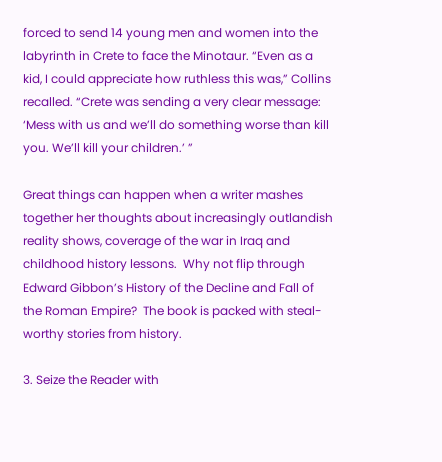forced to send 14 young men and women into the labyrinth in Crete to face the Minotaur. “Even as a kid, I could appreciate how ruthless this was,” Collins recalled. “Crete was sending a very clear message: ‘Mess with us and we’ll do something worse than kill you. We’ll kill your children.’ ”

Great things can happen when a writer mashes together her thoughts about increasingly outlandish reality shows, coverage of the war in Iraq and childhood history lessons.  Why not flip through Edward Gibbon’s History of the Decline and Fall of the Roman Empire?  The book is packed with steal-worthy stories from history.

3. Seize the Reader with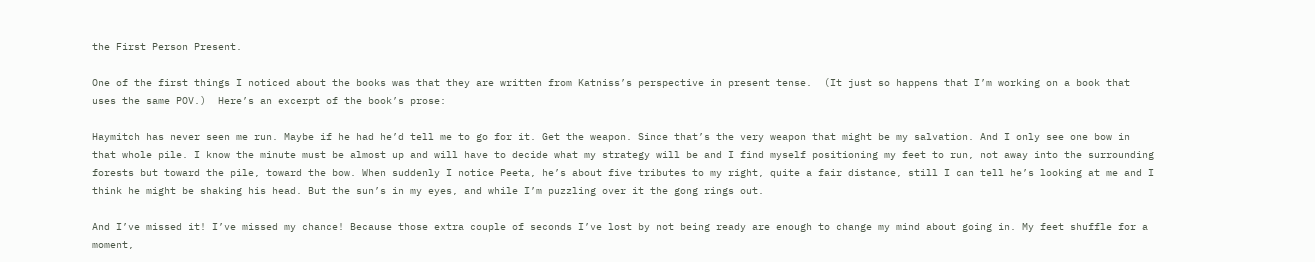the First Person Present.

One of the first things I noticed about the books was that they are written from Katniss’s perspective in present tense.  (It just so happens that I’m working on a book that uses the same POV.)  Here’s an excerpt of the book’s prose:

Haymitch has never seen me run. Maybe if he had he’d tell me to go for it. Get the weapon. Since that’s the very weapon that might be my salvation. And I only see one bow in that whole pile. I know the minute must be almost up and will have to decide what my strategy will be and I find myself positioning my feet to run, not away into the surrounding forests but toward the pile, toward the bow. When suddenly I notice Peeta, he’s about five tributes to my right, quite a fair distance, still I can tell he’s looking at me and I think he might be shaking his head. But the sun’s in my eyes, and while I’m puzzling over it the gong rings out.

And I’ve missed it! I’ve missed my chance! Because those extra couple of seconds I’ve lost by not being ready are enough to change my mind about going in. My feet shuffle for a moment,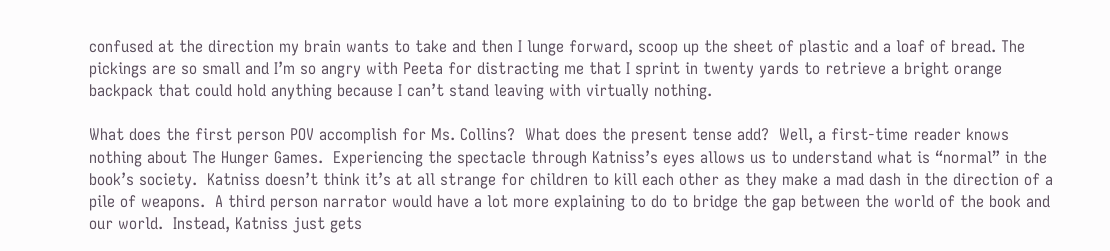confused at the direction my brain wants to take and then I lunge forward, scoop up the sheet of plastic and a loaf of bread. The pickings are so small and I’m so angry with Peeta for distracting me that I sprint in twenty yards to retrieve a bright orange backpack that could hold anything because I can’t stand leaving with virtually nothing.

What does the first person POV accomplish for Ms. Collins?  What does the present tense add?  Well, a first-time reader knows nothing about The Hunger Games.  Experiencing the spectacle through Katniss’s eyes allows us to understand what is “normal” in the book’s society.  Katniss doesn’t think it’s at all strange for children to kill each other as they make a mad dash in the direction of a pile of weapons.  A third person narrator would have a lot more explaining to do to bridge the gap between the world of the book and our world.  Instead, Katniss just gets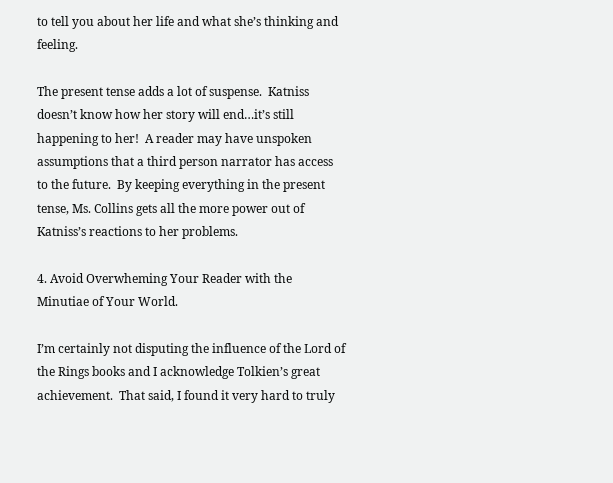to tell you about her life and what she’s thinking and feeling.

The present tense adds a lot of suspense.  Katniss doesn’t know how her story will end…it’s still happening to her!  A reader may have unspoken assumptions that a third person narrator has access to the future.  By keeping everything in the present tense, Ms. Collins gets all the more power out of Katniss’s reactions to her problems.

4. Avoid Overwheming Your Reader with the Minutiae of Your World.

I’m certainly not disputing the influence of the Lord of the Rings books and I acknowledge Tolkien’s great achievement.  That said, I found it very hard to truly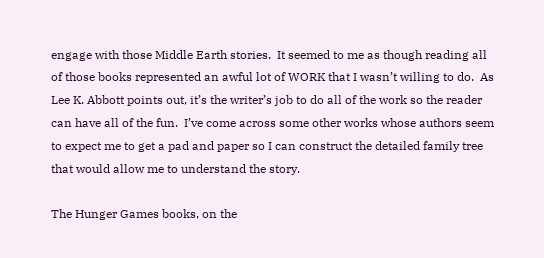engage with those Middle Earth stories.  It seemed to me as though reading all of those books represented an awful lot of WORK that I wasn’t willing to do.  As Lee K. Abbott points out, it’s the writer’s job to do all of the work so the reader can have all of the fun.  I’ve come across some other works whose authors seem to expect me to get a pad and paper so I can construct the detailed family tree that would allow me to understand the story.

The Hunger Games books, on the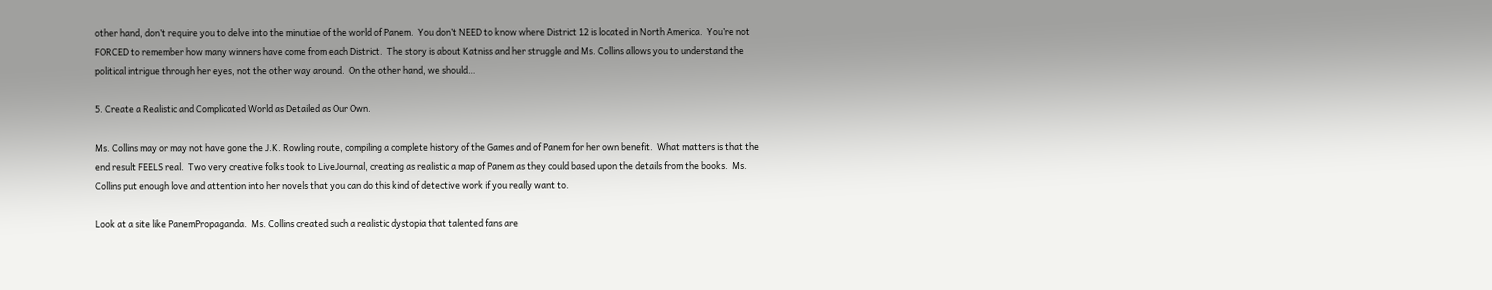other hand, don’t require you to delve into the minutiae of the world of Panem.  You don’t NEED to know where District 12 is located in North America.  You’re not FORCED to remember how many winners have come from each District.  The story is about Katniss and her struggle and Ms. Collins allows you to understand the political intrigue through her eyes, not the other way around.  On the other hand, we should…

5. Create a Realistic and Complicated World as Detailed as Our Own.

Ms. Collins may or may not have gone the J.K. Rowling route, compiling a complete history of the Games and of Panem for her own benefit.  What matters is that the end result FEELS real.  Two very creative folks took to LiveJournal, creating as realistic a map of Panem as they could based upon the details from the books.  Ms. Collins put enough love and attention into her novels that you can do this kind of detective work if you really want to.

Look at a site like PanemPropaganda.  Ms. Collins created such a realistic dystopia that talented fans are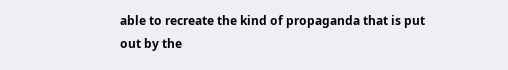able to recreate the kind of propaganda that is put out by the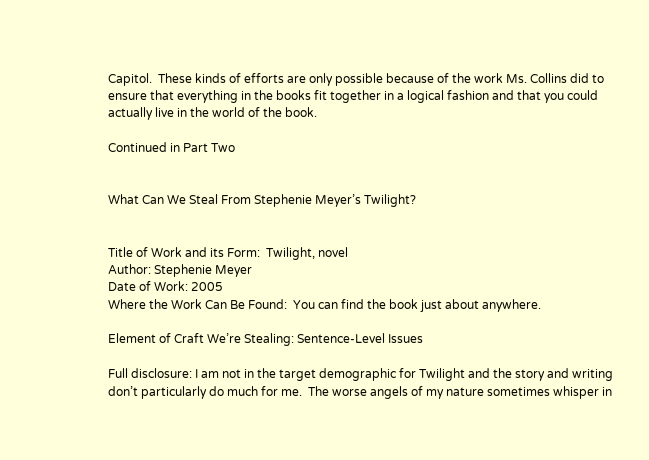Capitol.  These kinds of efforts are only possible because of the work Ms. Collins did to ensure that everything in the books fit together in a logical fashion and that you could actually live in the world of the book.

Continued in Part Two


What Can We Steal From Stephenie Meyer’s Twilight?


Title of Work and its Form:  Twilight, novel
Author: Stephenie Meyer
Date of Work: 2005
Where the Work Can Be Found:  You can find the book just about anywhere.

Element of Craft We’re Stealing: Sentence-Level Issues

Full disclosure: I am not in the target demographic for Twilight and the story and writing don’t particularly do much for me.  The worse angels of my nature sometimes whisper in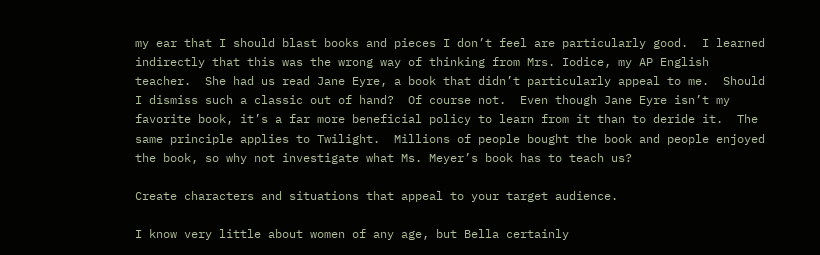my ear that I should blast books and pieces I don’t feel are particularly good.  I learned indirectly that this was the wrong way of thinking from Mrs. Iodice, my AP English teacher.  She had us read Jane Eyre, a book that didn’t particularly appeal to me.  Should I dismiss such a classic out of hand?  Of course not.  Even though Jane Eyre isn’t my favorite book, it’s a far more beneficial policy to learn from it than to deride it.  The same principle applies to Twilight.  Millions of people bought the book and people enjoyed the book, so why not investigate what Ms. Meyer’s book has to teach us?

Create characters and situations that appeal to your target audience.

I know very little about women of any age, but Bella certainly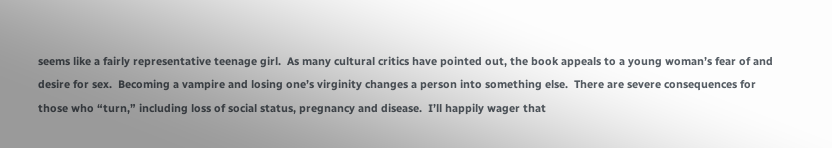seems like a fairly representative teenage girl.  As many cultural critics have pointed out, the book appeals to a young woman’s fear of and desire for sex.  Becoming a vampire and losing one’s virginity changes a person into something else.  There are severe consequences for those who “turn,” including loss of social status, pregnancy and disease.  I’ll happily wager that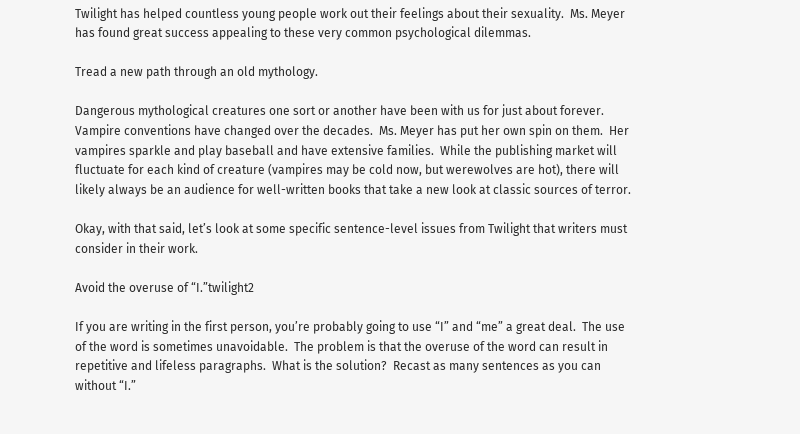Twilight has helped countless young people work out their feelings about their sexuality.  Ms. Meyer has found great success appealing to these very common psychological dilemmas.

Tread a new path through an old mythology.

Dangerous mythological creatures one sort or another have been with us for just about forever.  Vampire conventions have changed over the decades.  Ms. Meyer has put her own spin on them.  Her vampires sparkle and play baseball and have extensive families.  While the publishing market will fluctuate for each kind of creature (vampires may be cold now, but werewolves are hot), there will likely always be an audience for well-written books that take a new look at classic sources of terror.

Okay, with that said, let’s look at some specific sentence-level issues from Twilight that writers must consider in their work.

Avoid the overuse of “I.”twilight2

If you are writing in the first person, you’re probably going to use “I” and “me” a great deal.  The use of the word is sometimes unavoidable.  The problem is that the overuse of the word can result in repetitive and lifeless paragraphs.  What is the solution?  Recast as many sentences as you can without “I.”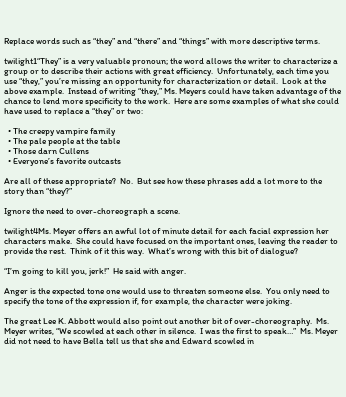Replace words such as “they” and “there” and “things” with more descriptive terms.

twilight1“They” is a very valuable pronoun; the word allows the writer to characterize a group or to describe their actions with great efficiency.  Unfortunately, each time you use “they,” you’re missing an opportunity for characterization or detail.  Look at the above example.  Instead of writing “they,” Ms. Meyers could have taken advantage of the chance to lend more specificity to the work.  Here are some examples of what she could have used to replace a “they” or two:

  • The creepy vampire family
  • The pale people at the table
  • Those darn Cullens
  • Everyone’s favorite outcasts

Are all of these appropriate?  No.  But see how these phrases add a lot more to the story than “they?”

Ignore the need to over-choreograph a scene.

twilight4Ms. Meyer offers an awful lot of minute detail for each facial expression her characters make.  She could have focused on the important ones, leaving the reader to provide the rest.  Think of it this way.  What’s wrong with this bit of dialogue?

“I’m going to kill you, jerk!”  He said with anger.

Anger is the expected tone one would use to threaten someone else.  You only need to specify the tone of the expression if, for example, the character were joking.

The great Lee K. Abbott would also point out another bit of over-choreography.  Ms. Meyer writes, “We scowled at each other in silence.  I was the first to speak…”  Ms. Meyer did not need to have Bella tell us that she and Edward scowled in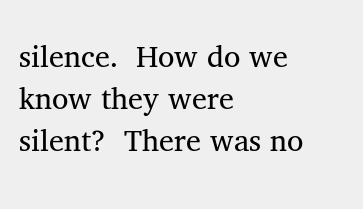silence.  How do we know they were silent?  There was no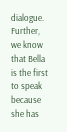dialogue.  Further, we know that Bella is the first to speak because she has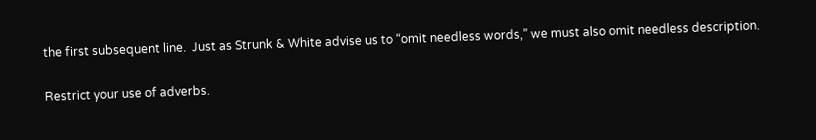the first subsequent line.  Just as Strunk & White advise us to “omit needless words,” we must also omit needless description.

Restrict your use of adverbs.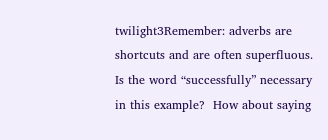twilight3Remember: adverbs are shortcuts and are often superfluous.  Is the word “successfully” necessary in this example?  How about saying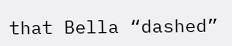that Bella “dashed”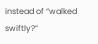instead of “walked swiftly?”